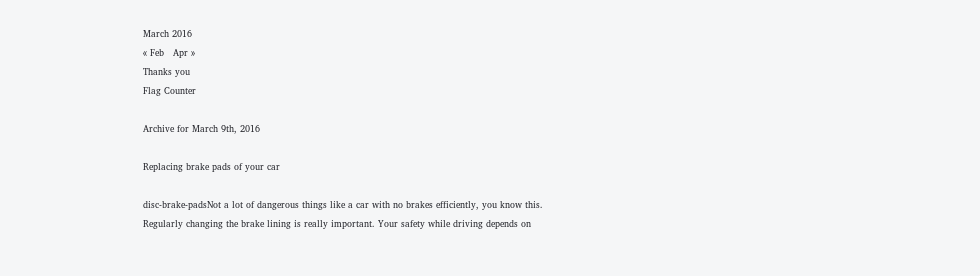March 2016
« Feb   Apr »
Thanks you
Flag Counter

Archive for March 9th, 2016

Replacing brake pads of your car

disc-brake-padsNot a lot of dangerous things like a car with no brakes efficiently, you know this. Regularly changing the brake lining is really important. Your safety while driving depends on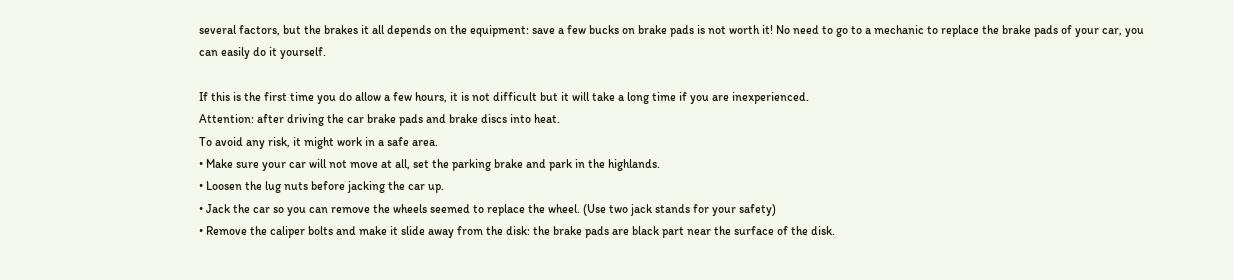several factors, but the brakes it all depends on the equipment: save a few bucks on brake pads is not worth it! No need to go to a mechanic to replace the brake pads of your car, you can easily do it yourself.

If this is the first time you do allow a few hours, it is not difficult but it will take a long time if you are inexperienced.
Attention: after driving the car brake pads and brake discs into heat.
To avoid any risk, it might work in a safe area.
• Make sure your car will not move at all, set the parking brake and park in the highlands.
• Loosen the lug nuts before jacking the car up.
• Jack the car so you can remove the wheels seemed to replace the wheel. (Use two jack stands for your safety)
• Remove the caliper bolts and make it slide away from the disk: the brake pads are black part near the surface of the disk.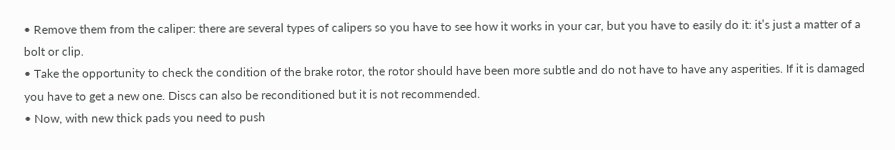• Remove them from the caliper: there are several types of calipers so you have to see how it works in your car, but you have to easily do it: it’s just a matter of a bolt or clip.
• Take the opportunity to check the condition of the brake rotor, the rotor should have been more subtle and do not have to have any asperities. If it is damaged you have to get a new one. Discs can also be reconditioned but it is not recommended.
• Now, with new thick pads you need to push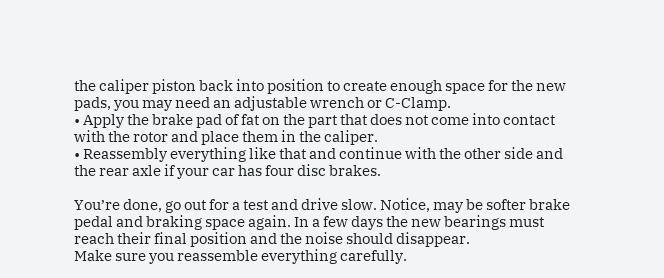the caliper piston back into position to create enough space for the new pads, you may need an adjustable wrench or C-Clamp.
• Apply the brake pad of fat on the part that does not come into contact with the rotor and place them in the caliper.
• Reassembly everything like that and continue with the other side and the rear axle if your car has four disc brakes.

You’re done, go out for a test and drive slow. Notice, may be softer brake pedal and braking space again. In a few days the new bearings must reach their final position and the noise should disappear.
Make sure you reassemble everything carefully.